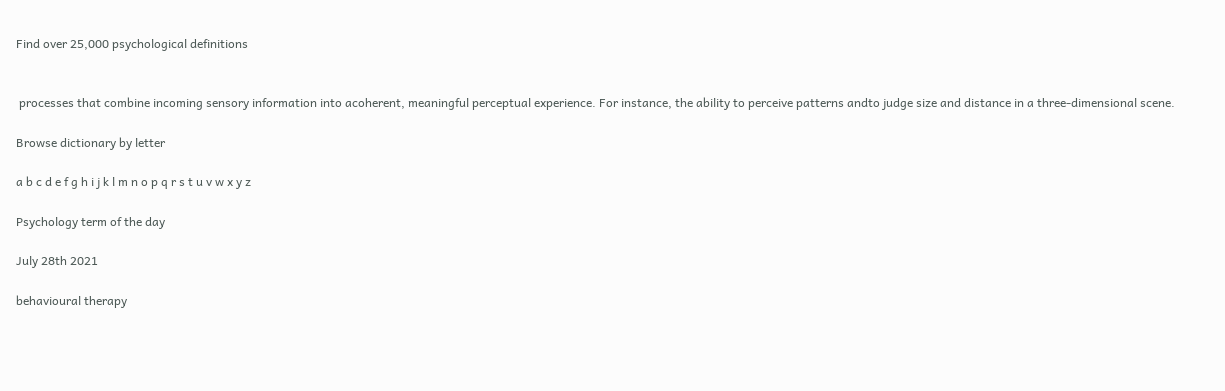Find over 25,000 psychological definitions


 processes that combine incoming sensory information into acoherent, meaningful perceptual experience. For instance, the ability to perceive patterns andto judge size and distance in a three-dimensional scene.

Browse dictionary by letter

a b c d e f g h i j k l m n o p q r s t u v w x y z

Psychology term of the day

July 28th 2021

behavioural therapy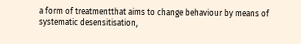a form of treatmentthat aims to change behaviour by means of systematic desensitisation,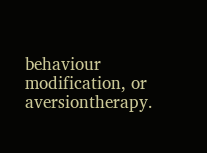behaviour modification, or aversiontherapy.